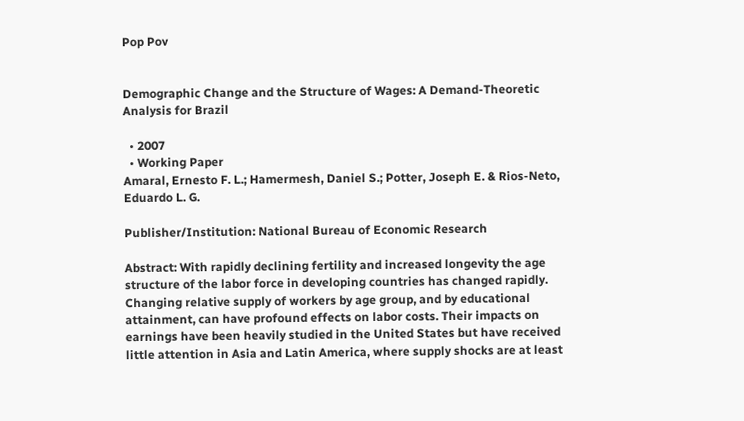Pop Pov


Demographic Change and the Structure of Wages: A Demand-Theoretic Analysis for Brazil

  • 2007
  • Working Paper
Amaral, Ernesto F. L.; Hamermesh, Daniel S.; Potter, Joseph E. & Rios-Neto, Eduardo L. G.

Publisher/Institution: National Bureau of Economic Research

Abstract: With rapidly declining fertility and increased longevity the age structure of the labor force in developing countries has changed rapidly. Changing relative supply of workers by age group, and by educational attainment, can have profound effects on labor costs. Their impacts on earnings have been heavily studied in the United States but have received little attention in Asia and Latin America, where supply shocks are at least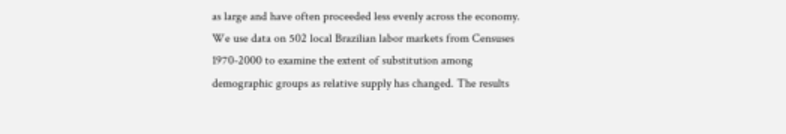as large and have often proceeded less evenly across the economy. We use data on 502 local Brazilian labor markets from Censuses 1970-2000 to examine the extent of substitution among demographic groups as relative supply has changed. The results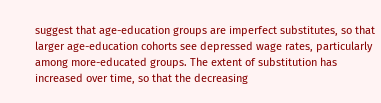suggest that age-education groups are imperfect substitutes, so that larger age-education cohorts see depressed wage rates, particularly among more-educated groups. The extent of substitution has increased over time, so that the decreasing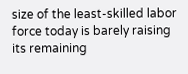size of the least-skilled labor force today is barely raising its remaining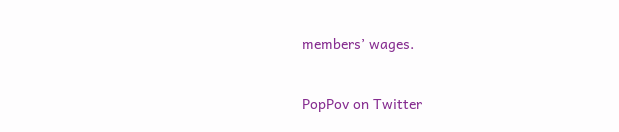members’ wages.


PopPov on Twitter